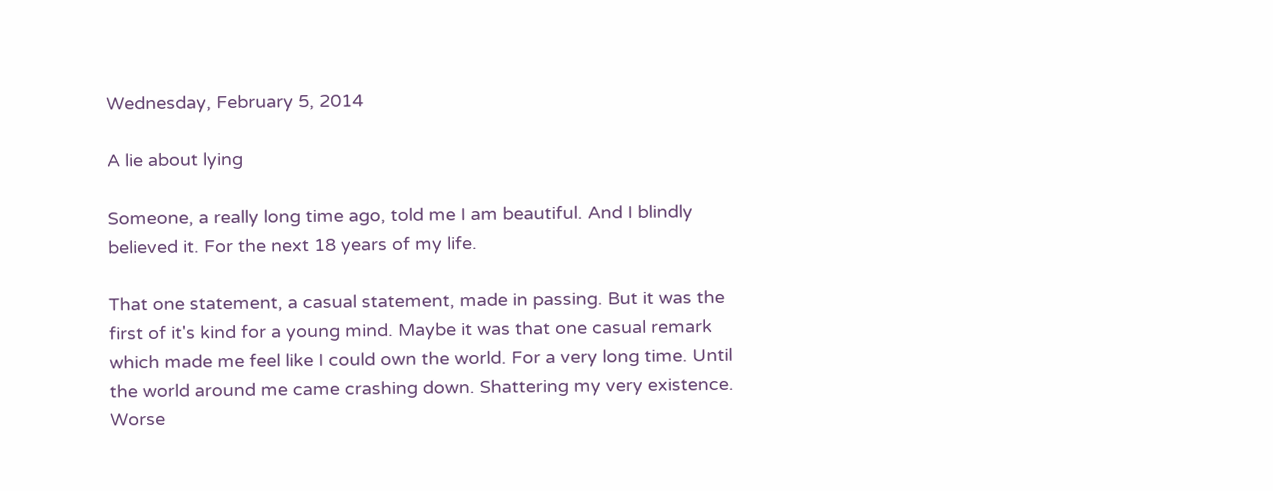Wednesday, February 5, 2014

A lie about lying

Someone, a really long time ago, told me I am beautiful. And I blindly believed it. For the next 18 years of my life.

That one statement, a casual statement, made in passing. But it was the first of it's kind for a young mind. Maybe it was that one casual remark which made me feel like I could own the world. For a very long time. Until the world around me came crashing down. Shattering my very existence. Worse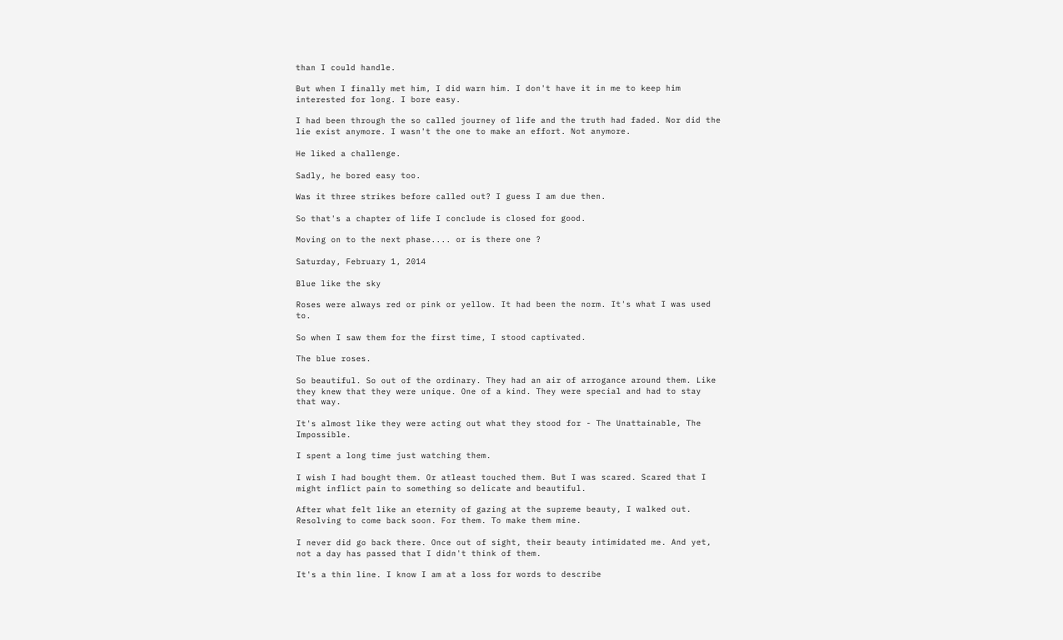than I could handle.

But when I finally met him, I did warn him. I don't have it in me to keep him interested for long. I bore easy.

I had been through the so called journey of life and the truth had faded. Nor did the lie exist anymore. I wasn't the one to make an effort. Not anymore.

He liked a challenge.

Sadly, he bored easy too.

Was it three strikes before called out? I guess I am due then.

So that's a chapter of life I conclude is closed for good.

Moving on to the next phase.... or is there one ?

Saturday, February 1, 2014

Blue like the sky

Roses were always red or pink or yellow. It had been the norm. It's what I was used to.

So when I saw them for the first time, I stood captivated.

The blue roses.

So beautiful. So out of the ordinary. They had an air of arrogance around them. Like they knew that they were unique. One of a kind. They were special and had to stay that way.

It's almost like they were acting out what they stood for - The Unattainable, The Impossible.

I spent a long time just watching them.

I wish I had bought them. Or atleast touched them. But I was scared. Scared that I might inflict pain to something so delicate and beautiful.

After what felt like an eternity of gazing at the supreme beauty, I walked out. Resolving to come back soon. For them. To make them mine.

I never did go back there. Once out of sight, their beauty intimidated me. And yet, not a day has passed that I didn't think of them.

It's a thin line. I know I am at a loss for words to describe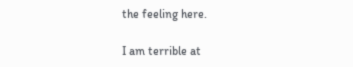the feeling here.

I am terrible at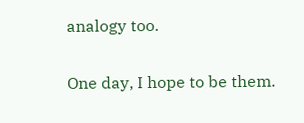analogy too.

One day, I hope to be them.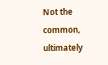Not the common, ultimately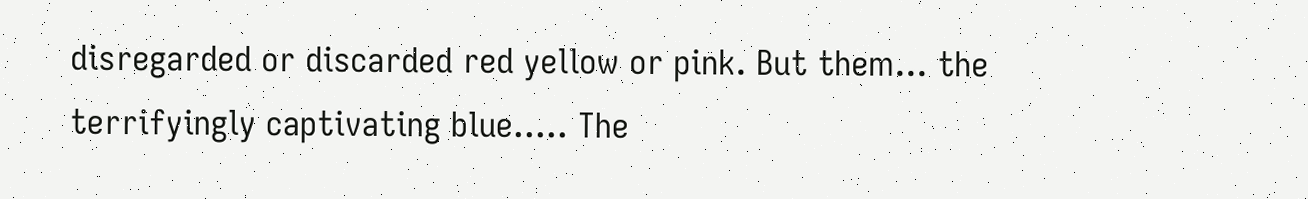disregarded or discarded red yellow or pink. But them... the terrifyingly captivating blue..... The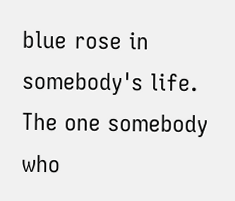blue rose in somebody's life. The one somebody who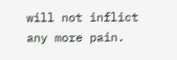will not inflict any more pain.